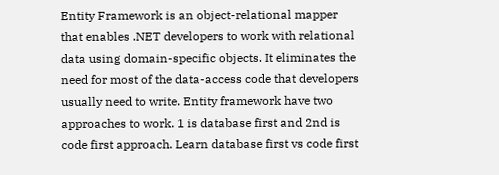Entity Framework is an object-relational mapper that enables .NET developers to work with relational data using domain-specific objects. It eliminates the need for most of the data-access code that developers usually need to write. Entity framework have two approaches to work. 1 is database first and 2nd is code first approach. Learn database first vs code first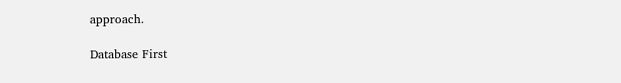approach.

Database First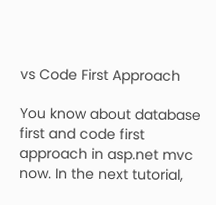vs Code First Approach

You know about database first and code first approach in asp.net mvc now. In the next tutorial,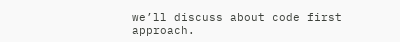we’ll discuss about code first approach.